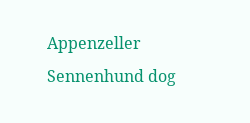Appenzeller Sennenhund dog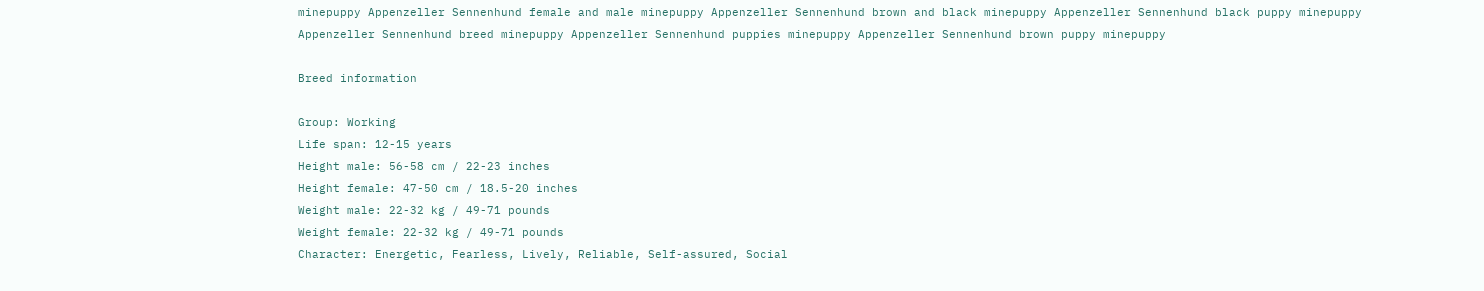minepuppy Appenzeller Sennenhund female and male minepuppy Appenzeller Sennenhund brown and black minepuppy Appenzeller Sennenhund black puppy minepuppy Appenzeller Sennenhund breed minepuppy Appenzeller Sennenhund puppies minepuppy Appenzeller Sennenhund brown puppy minepuppy

Breed information

Group: Working
Life span: 12-15 years
Height male: 56-58 cm / 22-23 inches
Height female: 47-50 cm / 18.5-20 inches
Weight male: 22-32 kg / 49-71 pounds
Weight female: 22-32 kg / 49-71 pounds
Character: Energetic, Fearless, Lively, Reliable, Self-assured, Social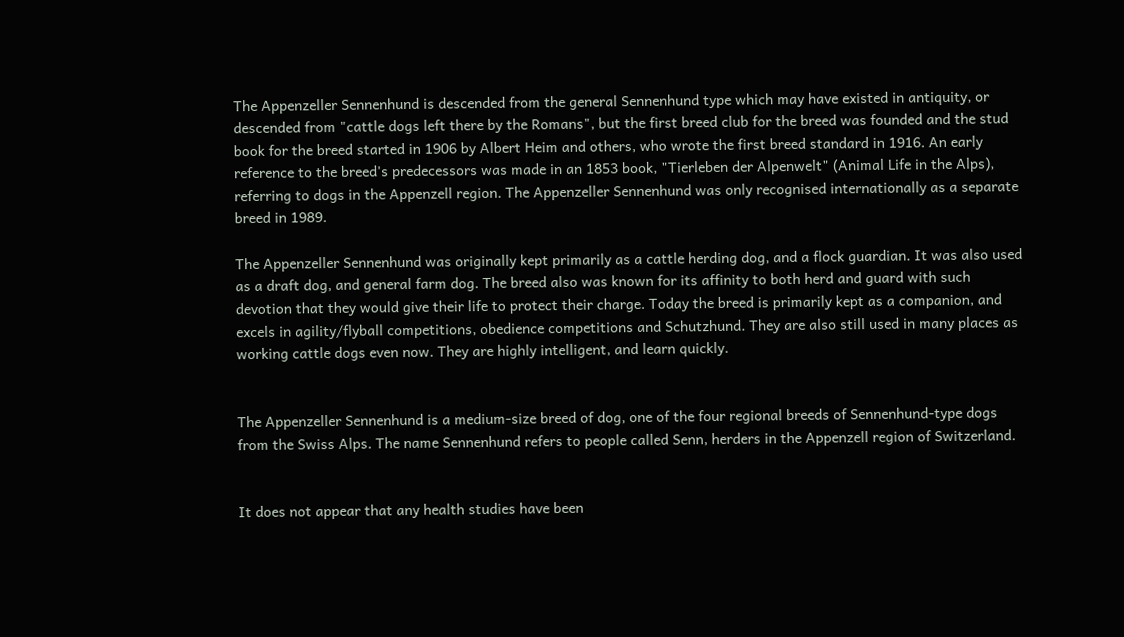The Appenzeller Sennenhund is descended from the general Sennenhund type which may have existed in antiquity, or descended from "cattle dogs left there by the Romans", but the first breed club for the breed was founded and the stud book for the breed started in 1906 by Albert Heim and others, who wrote the first breed standard in 1916. An early reference to the breed's predecessors was made in an 1853 book, "Tierleben der Alpenwelt" (Animal Life in the Alps), referring to dogs in the Appenzell region. The Appenzeller Sennenhund was only recognised internationally as a separate breed in 1989.

The Appenzeller Sennenhund was originally kept primarily as a cattle herding dog, and a flock guardian. It was also used as a draft dog, and general farm dog. The breed also was known for its affinity to both herd and guard with such devotion that they would give their life to protect their charge. Today the breed is primarily kept as a companion, and excels in agility/flyball competitions, obedience competitions and Schutzhund. They are also still used in many places as working cattle dogs even now. They are highly intelligent, and learn quickly.


The Appenzeller Sennenhund is a medium-size breed of dog, one of the four regional breeds of Sennenhund-type dogs from the Swiss Alps. The name Sennenhund refers to people called Senn, herders in the Appenzell region of Switzerland.


It does not appear that any health studies have been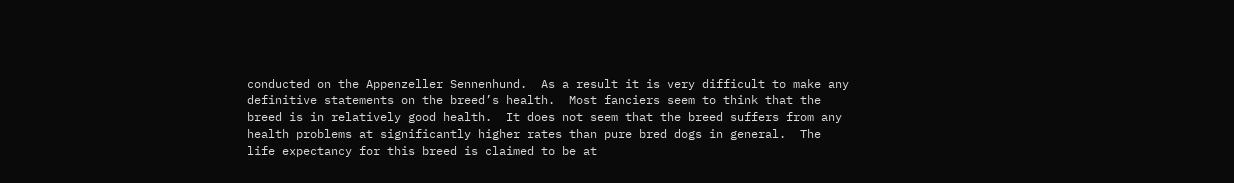conducted on the Appenzeller Sennenhund.  As a result it is very difficult to make any definitive statements on the breed’s health.  Most fanciers seem to think that the breed is in relatively good health.  It does not seem that the breed suffers from any health problems at significantly higher rates than pure bred dogs in general.  The life expectancy for this breed is claimed to be at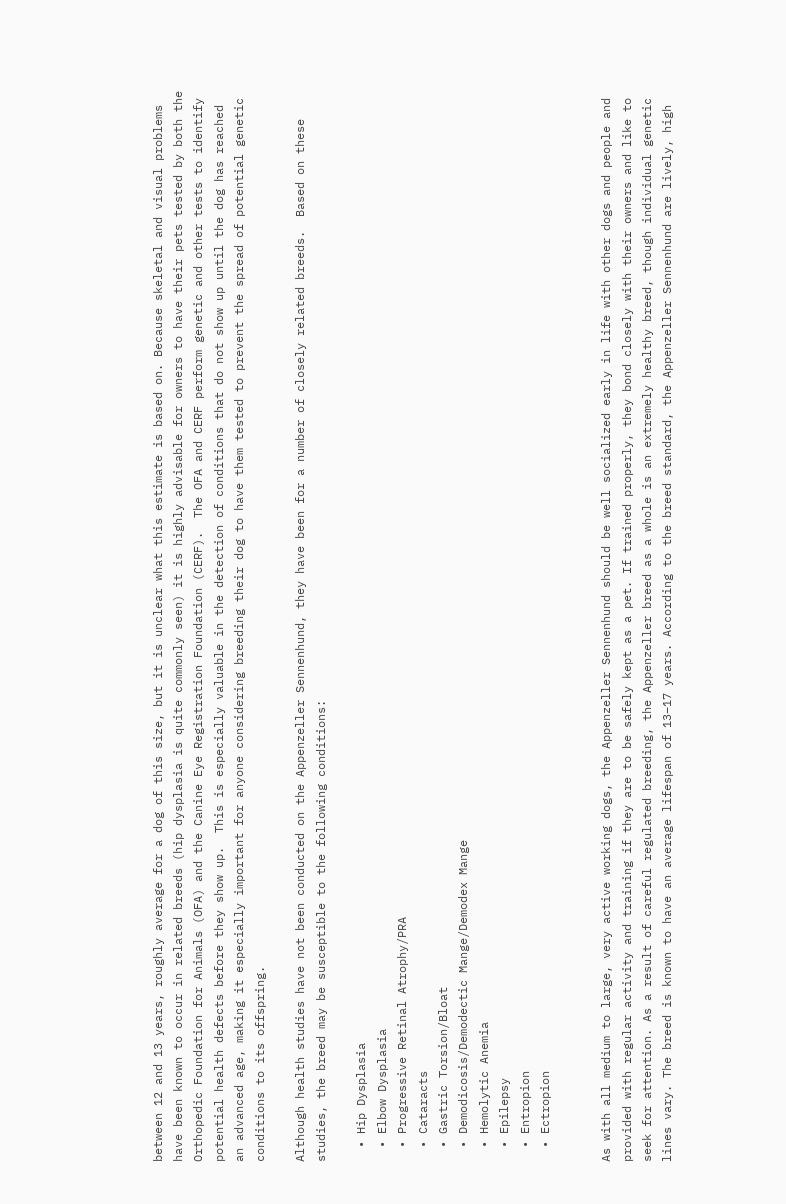between 12 and 13 years, roughly average for a dog of this size, but it is unclear what this estimate is based on. Because skeletal and visual problems have been known to occur in related breeds (hip dysplasia is quite commonly seen) it is highly advisable for owners to have their pets tested by both the Orthopedic Foundation for Animals (OFA) and the Canine Eye Registration Foundation (CERF).  The OFA and CERF perform genetic and other tests to identify potential health defects before they show up.  This is especially valuable in the detection of conditions that do not show up until the dog has reached an advanced age, making it especially important for anyone considering breeding their dog to have them tested to prevent the spread of potential genetic conditions to its offspring.

Although health studies have not been conducted on the Appenzeller Sennenhund, they have been for a number of closely related breeds.  Based on these studies, the breed may be susceptible to the following conditions:

  • Hip Dysplasia
  • Elbow Dysplasia
  • Progressive Retinal Atrophy/PRA
  • Cataracts
  • Gastric Torsion/Bloat
  • Demodicosis/Demodectic Mange/Demodex Mange
  • Hemolytic Anemia
  • Epilepsy
  • Entropion
  • Ectropion


As with all medium to large, very active working dogs, the Appenzeller Sennenhund should be well socialized early in life with other dogs and people and provided with regular activity and training if they are to be safely kept as a pet. If trained properly, they bond closely with their owners and like to seek for attention. As a result of careful regulated breeding, the Appenzeller breed as a whole is an extremely healthy breed, though individual genetic lines vary. The breed is known to have an average lifespan of 13–17 years. According to the breed standard, the Appenzeller Sennenhund are lively, high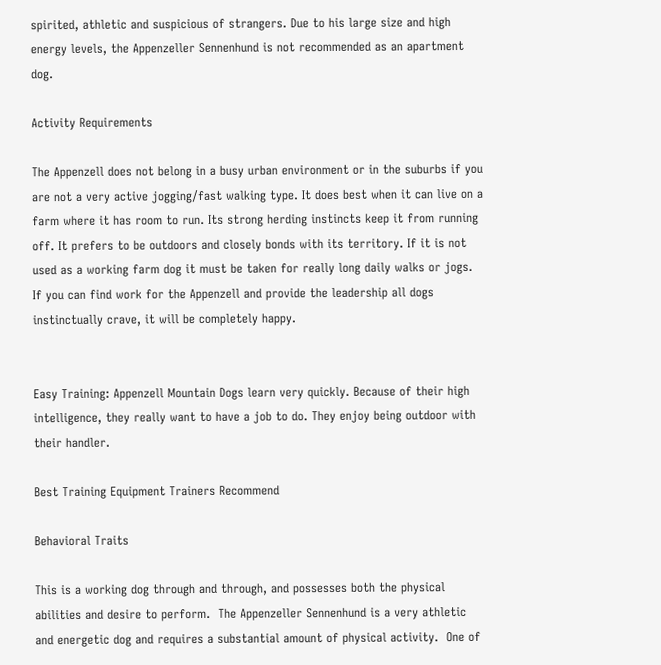spirited, athletic and suspicious of strangers. Due to his large size and high energy levels, the Appenzeller Sennenhund is not recommended as an apartment dog.

Activity Requirements

The Appenzell does not belong in a busy urban environment or in the suburbs if you are not a very active jogging/fast walking type. It does best when it can live on a farm where it has room to run. Its strong herding instincts keep it from running off. It prefers to be outdoors and closely bonds with its territory. If it is not used as a working farm dog it must be taken for really long daily walks or jogs. If you can find work for the Appenzell and provide the leadership all dogs instinctually crave, it will be completely happy.


Easy Training: Appenzell Mountain Dogs learn very quickly. Because of their high intelligence, they really want to have a job to do. They enjoy being outdoor with their handler.

Best Training Equipment Trainers Recommend

Behavioral Traits

This is a working dog through and through, and possesses both the physical abilities and desire to perform.  The Appenzeller Sennenhund is a very athletic and energetic dog and requires a substantial amount of physical activity.  One of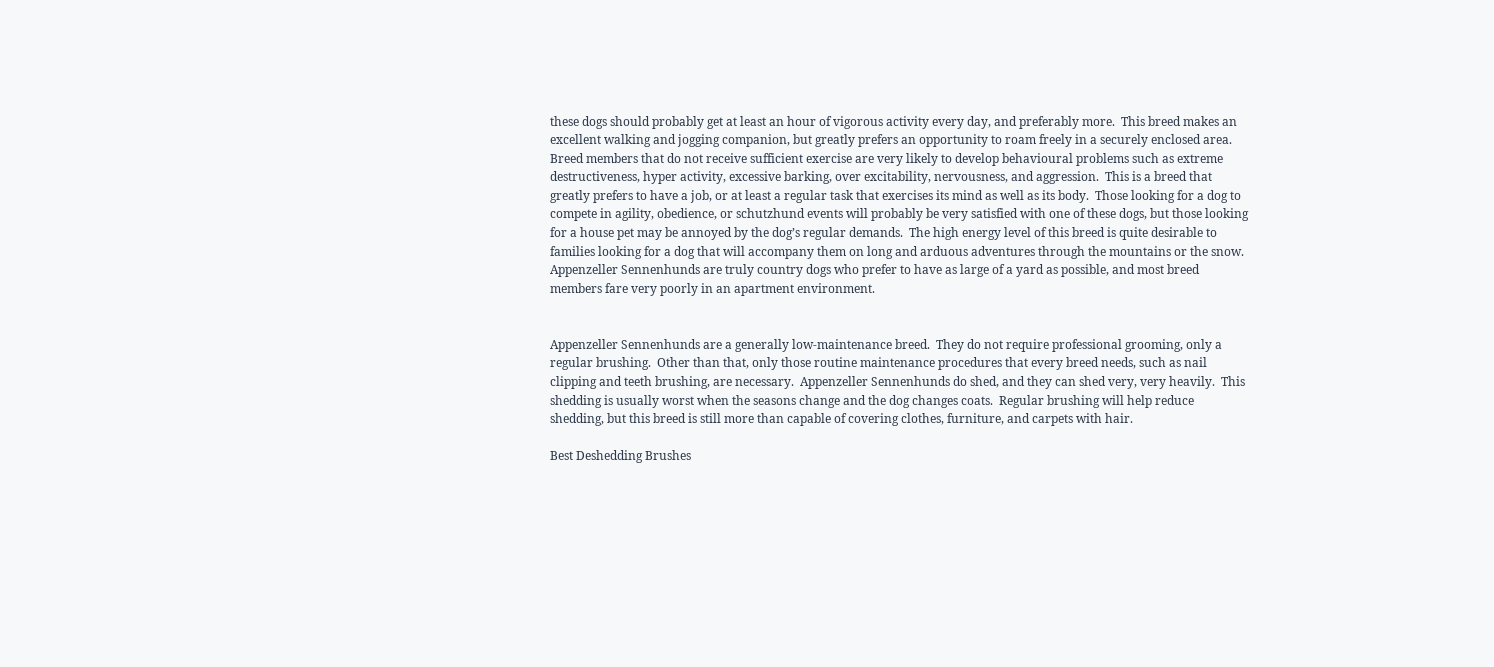these dogs should probably get at least an hour of vigorous activity every day, and preferably more.  This breed makes an excellent walking and jogging companion, but greatly prefers an opportunity to roam freely in a securely enclosed area.  Breed members that do not receive sufficient exercise are very likely to develop behavioural problems such as extreme destructiveness, hyper activity, excessive barking, over excitability, nervousness, and aggression.  This is a breed that greatly prefers to have a job, or at least a regular task that exercises its mind as well as its body.  Those looking for a dog to compete in agility, obedience, or schutzhund events will probably be very satisfied with one of these dogs, but those looking for a house pet may be annoyed by the dog’s regular demands.  The high energy level of this breed is quite desirable to families looking for a dog that will accompany them on long and arduous adventures through the mountains or the snow.  Appenzeller Sennenhunds are truly country dogs who prefer to have as large of a yard as possible, and most breed members fare very poorly in an apartment environment.


Appenzeller Sennenhunds are a generally low-maintenance breed.  They do not require professional grooming, only a regular brushing.  Other than that, only those routine maintenance procedures that every breed needs, such as nail clipping and teeth brushing, are necessary.  Appenzeller Sennenhunds do shed, and they can shed very, very heavily.  This shedding is usually worst when the seasons change and the dog changes coats.  Regular brushing will help reduce shedding, but this breed is still more than capable of covering clothes, furniture, and carpets with hair.

Best Deshedding Brushes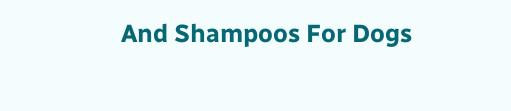And Shampoos For Dogs